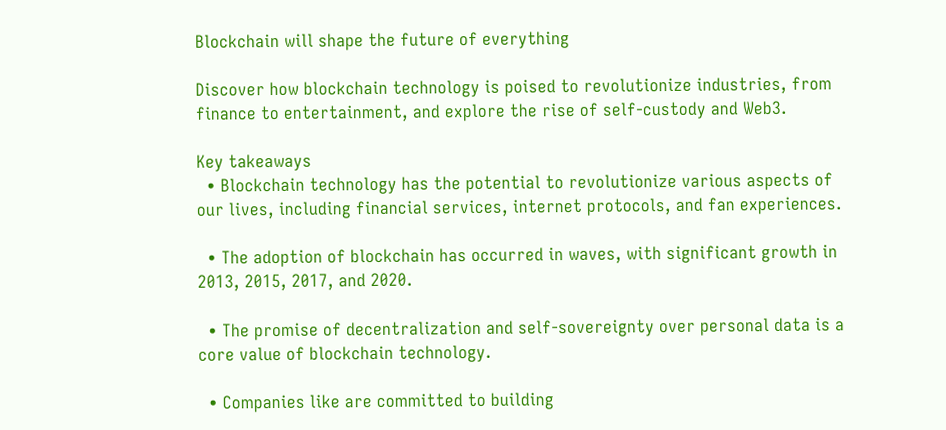Blockchain will shape the future of everything

Discover how blockchain technology is poised to revolutionize industries, from finance to entertainment, and explore the rise of self-custody and Web3.

Key takeaways
  • Blockchain technology has the potential to revolutionize various aspects of our lives, including financial services, internet protocols, and fan experiences.

  • The adoption of blockchain has occurred in waves, with significant growth in 2013, 2015, 2017, and 2020.

  • The promise of decentralization and self-sovereignty over personal data is a core value of blockchain technology.

  • Companies like are committed to building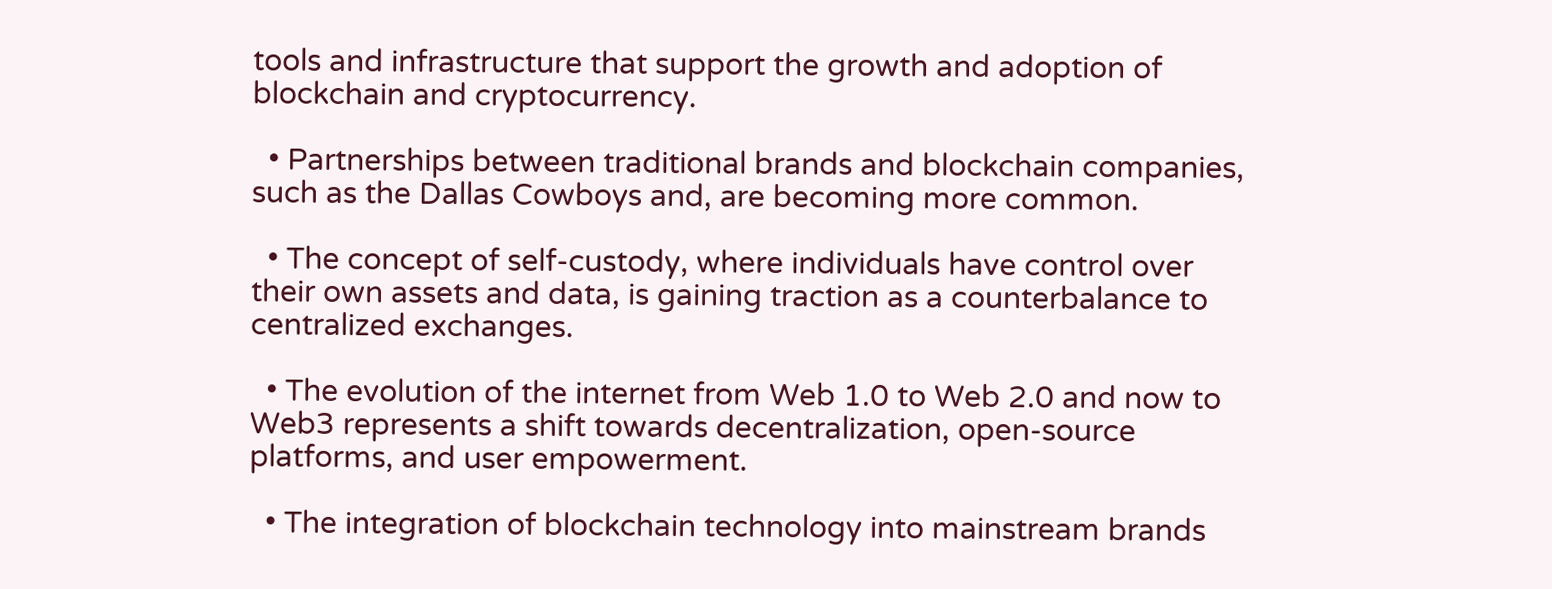tools and infrastructure that support the growth and adoption of blockchain and cryptocurrency.

  • Partnerships between traditional brands and blockchain companies, such as the Dallas Cowboys and, are becoming more common.

  • The concept of self-custody, where individuals have control over their own assets and data, is gaining traction as a counterbalance to centralized exchanges.

  • The evolution of the internet from Web 1.0 to Web 2.0 and now to Web3 represents a shift towards decentralization, open-source platforms, and user empowerment.

  • The integration of blockchain technology into mainstream brands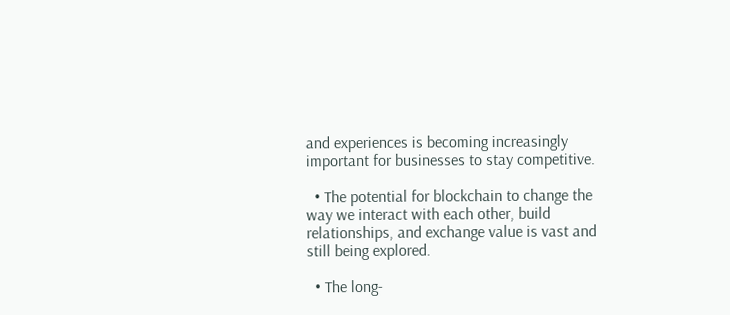and experiences is becoming increasingly important for businesses to stay competitive.

  • The potential for blockchain to change the way we interact with each other, build relationships, and exchange value is vast and still being explored.

  • The long-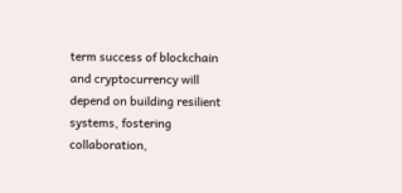term success of blockchain and cryptocurrency will depend on building resilient systems, fostering collaboration,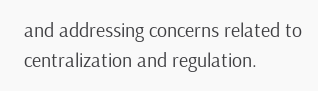and addressing concerns related to centralization and regulation.